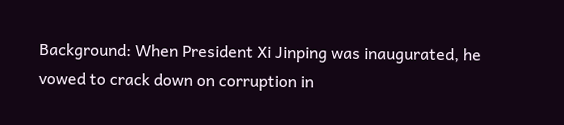Background: When President Xi Jinping was inaugurated, he vowed to crack down on corruption in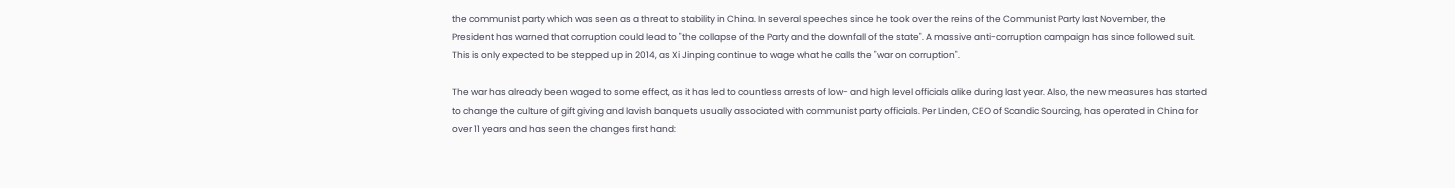the communist party which was seen as a threat to stability in China. In several speeches since he took over the reins of the Communist Party last November, the President has warned that corruption could lead to "the collapse of the Party and the downfall of the state". A massive anti-corruption campaign has since followed suit. This is only expected to be stepped up in 2014, as Xi Jinping continue to wage what he calls the "war on corruption".

The war has already been waged to some effect, as it has led to countless arrests of low- and high level officials alike during last year. Also, the new measures has started to change the culture of gift giving and lavish banquets usually associated with communist party officials. Per Linden, CEO of Scandic Sourcing, has operated in China for over 11 years and has seen the changes first hand: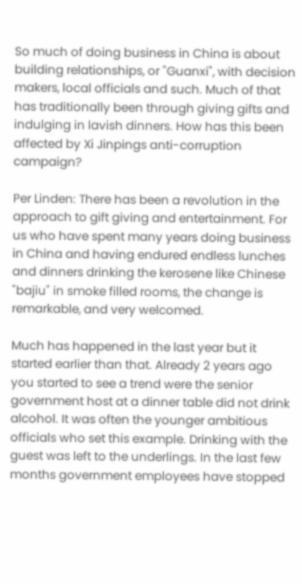So much of doing business in China is about building relationships, or "Guanxi", with decision makers, local officials and such. Much of that has traditionally been through giving gifts and indulging in lavish dinners. How has this been affected by Xi Jinpings anti-corruption campaign?

Per Linden: There has been a revolution in the approach to gift giving and entertainment. For us who have spent many years doing business in China and having endured endless lunches and dinners drinking the kerosene like Chinese "bajiu" in smoke filled rooms, the change is remarkable, and very welcomed.

Much has happened in the last year but it started earlier than that. Already 2 years ago you started to see a trend were the senior government host at a dinner table did not drink alcohol. It was often the younger ambitious officials who set this example. Drinking with the guest was left to the underlings. In the last few months government employees have stopped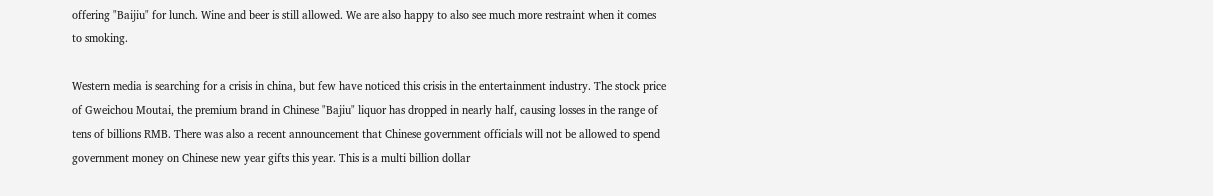offering "Baijiu" for lunch. Wine and beer is still allowed. We are also happy to also see much more restraint when it comes to smoking.

Western media is searching for a crisis in china, but few have noticed this crisis in the entertainment industry. The stock price of Gweichou Moutai, the premium brand in Chinese "Bajiu" liquor has dropped in nearly half, causing losses in the range of tens of billions RMB. There was also a recent announcement that Chinese government officials will not be allowed to spend government money on Chinese new year gifts this year. This is a multi billion dollar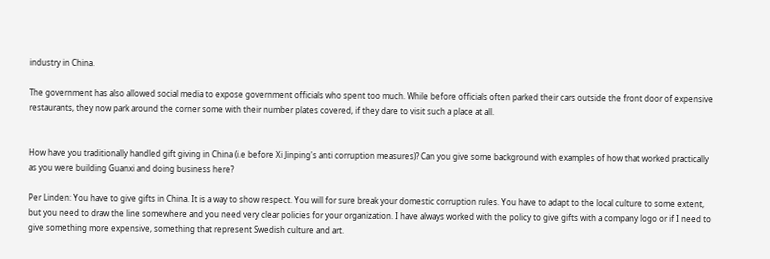industry in China.

The government has also allowed social media to expose government officials who spent too much. While before officials often parked their cars outside the front door of expensive restaurants, they now park around the corner some with their number plates covered, if they dare to visit such a place at all.


How have you traditionally handled gift giving in China (i.e before Xi Jinping's anti corruption measures)? Can you give some background with examples of how that worked practically as you were building Guanxi and doing business here?

Per Linden: You have to give gifts in China. It is a way to show respect. You will for sure break your domestic corruption rules. You have to adapt to the local culture to some extent, but you need to draw the line somewhere and you need very clear policies for your organization. I have always worked with the policy to give gifts with a company logo or if I need to give something more expensive, something that represent Swedish culture and art.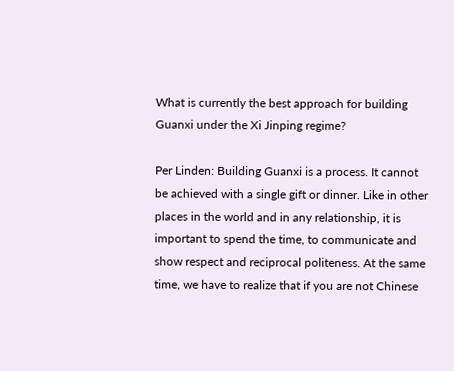What is currently the best approach for building Guanxi under the Xi Jinping regime?

Per Linden: Building Guanxi is a process. It cannot be achieved with a single gift or dinner. Like in other places in the world and in any relationship, it is important to spend the time, to communicate and show respect and reciprocal politeness. At the same time, we have to realize that if you are not Chinese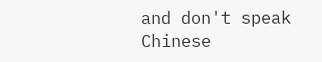and don't speak Chinese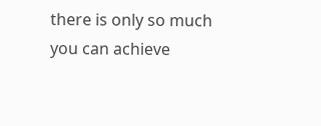there is only so much you can achieve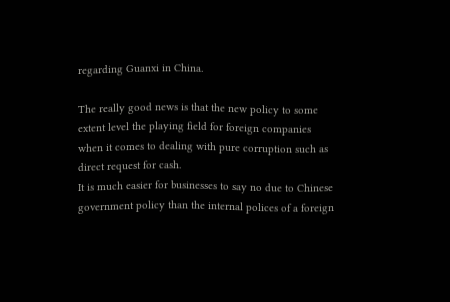regarding Guanxi in China.

The really good news is that the new policy to some extent level the playing field for foreign companies when it comes to dealing with pure corruption such as direct request for cash.
It is much easier for businesses to say no due to Chinese government policy than the internal polices of a foreign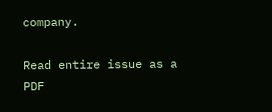company.

Read entire issue as a PDF